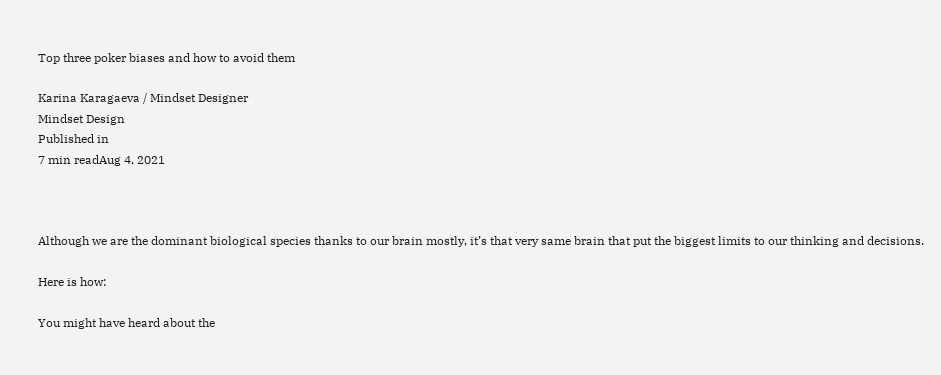Top three poker biases and how to avoid them

Karina Karagaeva / Mindset Designer
Mindset Design
Published in
7 min readAug 4, 2021



Although we are the dominant biological species thanks to our brain mostly, it’s that very same brain that put the biggest limits to our thinking and decisions.

Here is how:

You might have heard about the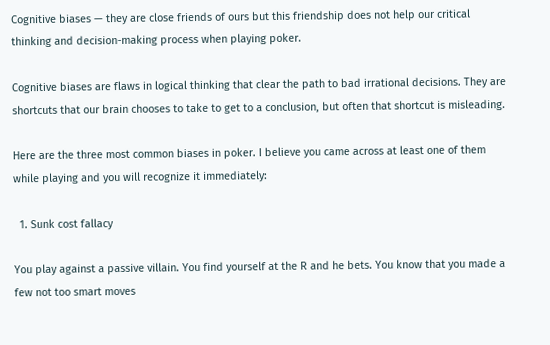Cognitive biases — they are close friends of ours but this friendship does not help our critical thinking and decision-making process when playing poker.

Cognitive biases are flaws in logical thinking that clear the path to bad irrational decisions. They are shortcuts that our brain chooses to take to get to a conclusion, but often that shortcut is misleading.

Here are the three most common biases in poker. I believe you came across at least one of them while playing and you will recognize it immediately:

  1. Sunk cost fallacy

You play against a passive villain. You find yourself at the R and he bets. You know that you made a few not too smart moves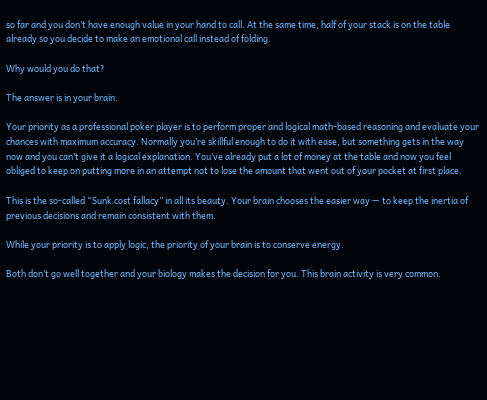so far and you don’t have enough value in your hand to call. At the same time, half of your stack is on the table already so you decide to make an emotional call instead of folding.

Why would you do that?

The answer is in your brain.

Your priority as a professional poker player is to perform proper and logical math-based reasoning and evaluate your chances with maximum accuracy. Normally you’re skillful enough to do it with ease, but something gets in the way now and you can’t give it a logical explanation. You’ve already put a lot of money at the table and now you feel obliged to keep on putting more in an attempt not to lose the amount that went out of your pocket at first place.

This is the so-called “Sunk cost fallacy” in all its beauty. Your brain chooses the easier way — to keep the inertia of previous decisions and remain consistent with them.

While your priority is to apply logic, the priority of your brain is to conserve energy.

Both don’t go well together and your biology makes the decision for you. This brain activity is very common.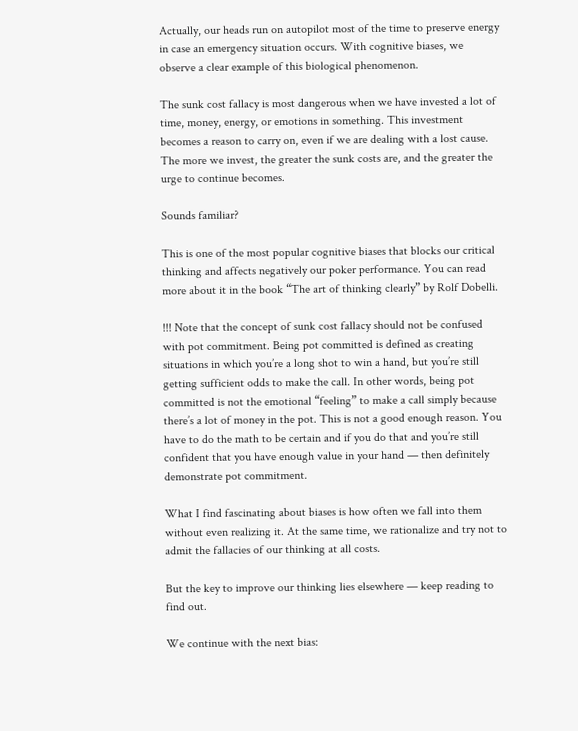Actually, our heads run on autopilot most of the time to preserve energy in case an emergency situation occurs. With cognitive biases, we observe a clear example of this biological phenomenon.

The sunk cost fallacy is most dangerous when we have invested a lot of time, money, energy, or emotions in something. This investment becomes a reason to carry on, even if we are dealing with a lost cause. The more we invest, the greater the sunk costs are, and the greater the urge to continue becomes.

Sounds familiar?

This is one of the most popular cognitive biases that blocks our critical thinking and affects negatively our poker performance. You can read more about it in the book “The art of thinking clearly” by Rolf Dobelli.

!!! Note that the concept of sunk cost fallacy should not be confused with pot commitment. Being pot committed is defined as creating situations in which you’re a long shot to win a hand, but you’re still getting sufficient odds to make the call. In other words, being pot committed is not the emotional “feeling” to make a call simply because there’s a lot of money in the pot. This is not a good enough reason. You have to do the math to be certain and if you do that and you’re still confident that you have enough value in your hand — then definitely demonstrate pot commitment.

What I find fascinating about biases is how often we fall into them without even realizing it. At the same time, we rationalize and try not to admit the fallacies of our thinking at all costs.

But the key to improve our thinking lies elsewhere — keep reading to find out.

We continue with the next bias: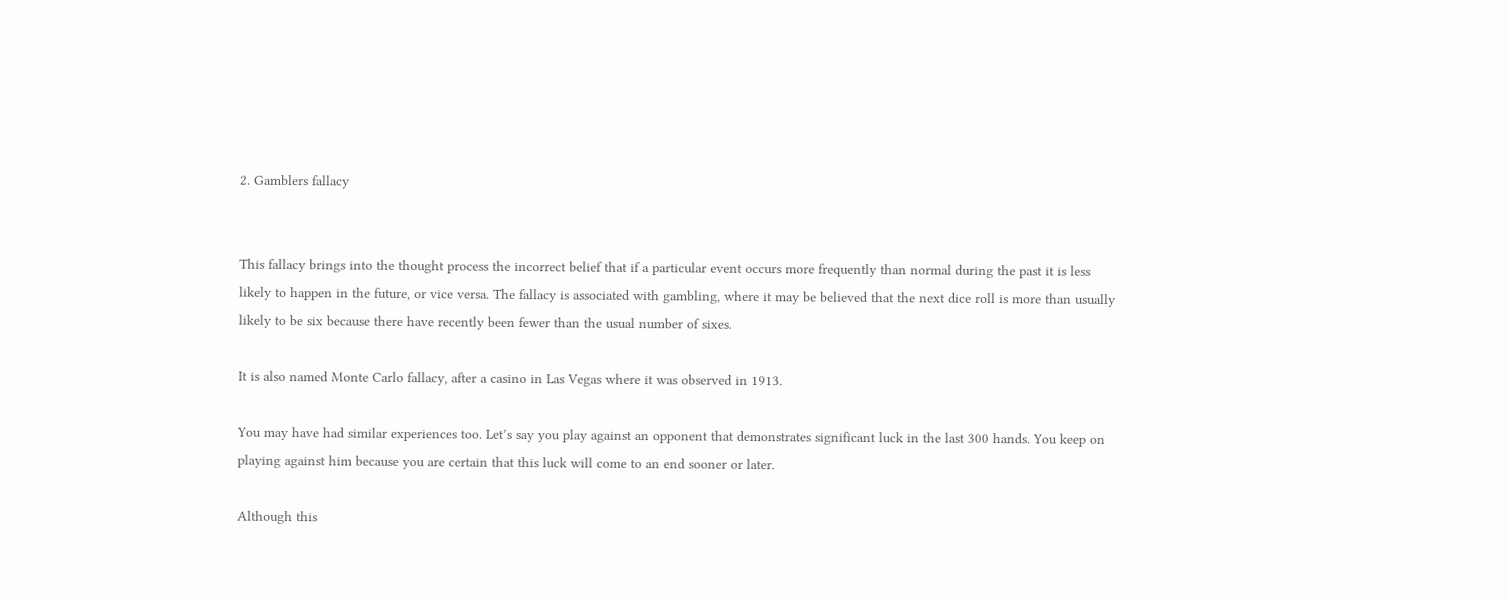2. Gamblers fallacy


This fallacy brings into the thought process the incorrect belief that if a particular event occurs more frequently than normal during the past it is less likely to happen in the future, or vice versa. The fallacy is associated with gambling, where it may be believed that the next dice roll is more than usually likely to be six because there have recently been fewer than the usual number of sixes.

It is also named Monte Carlo fallacy, after a casino in Las Vegas where it was observed in 1913.

You may have had similar experiences too. Let’s say you play against an opponent that demonstrates significant luck in the last 300 hands. You keep on playing against him because you are certain that this luck will come to an end sooner or later.

Although this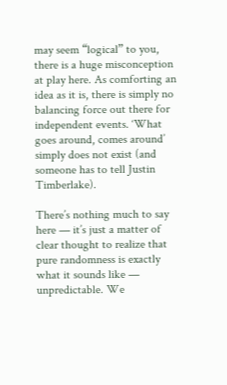may seem “logical” to you, there is a huge misconception at play here. As comforting an idea as it is, there is simply no balancing force out there for independent events. ‘What goes around, comes around’ simply does not exist (and someone has to tell Justin Timberlake).

There’s nothing much to say here — it’s just a matter of clear thought to realize that pure randomness is exactly what it sounds like — unpredictable. We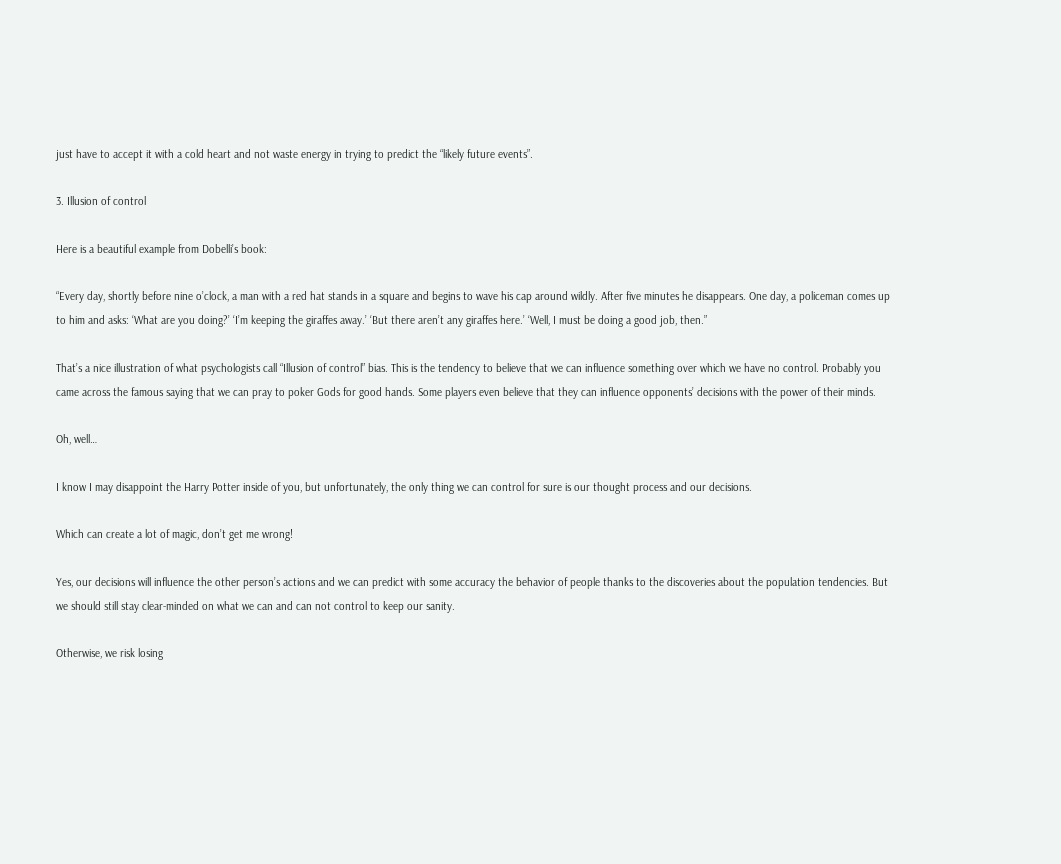just have to accept it with a cold heart and not waste energy in trying to predict the “likely future events”.

3. Illusion of control

Here is a beautiful example from Dobelli’s book:

“Every day, shortly before nine o’clock, a man with a red hat stands in a square and begins to wave his cap around wildly. After five minutes he disappears. One day, a policeman comes up to him and asks: ‘What are you doing?’ ‘I’m keeping the giraffes away.’ ‘But there aren’t any giraffes here.’ ‘Well, I must be doing a good job, then.”

That’s a nice illustration of what psychologists call “Illusion of control” bias. This is the tendency to believe that we can influence something over which we have no control. Probably you came across the famous saying that we can pray to poker Gods for good hands. Some players even believe that they can influence opponents’ decisions with the power of their minds.

Oh, well…

I know I may disappoint the Harry Potter inside of you, but unfortunately, the only thing we can control for sure is our thought process and our decisions.

Which can create a lot of magic, don’t get me wrong!

Yes, our decisions will influence the other person’s actions and we can predict with some accuracy the behavior of people thanks to the discoveries about the population tendencies. But we should still stay clear-minded on what we can and can not control to keep our sanity.

Otherwise, we risk losing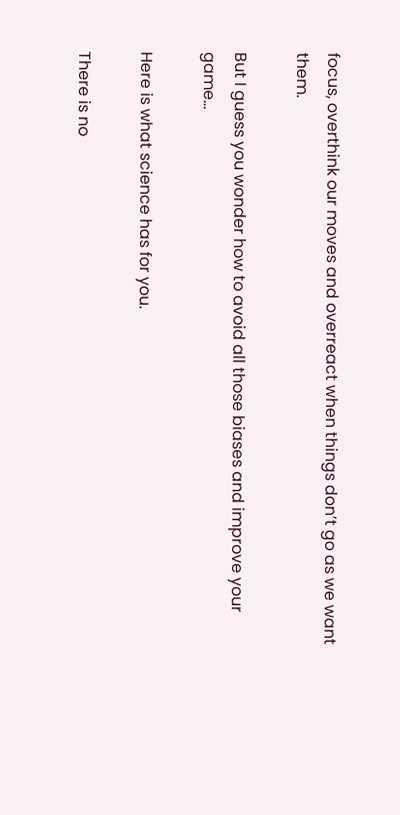focus, overthink our moves and overreact when things don’t go as we want them.

But I guess you wonder how to avoid all those biases and improve your game…

Here is what science has for you.

There is no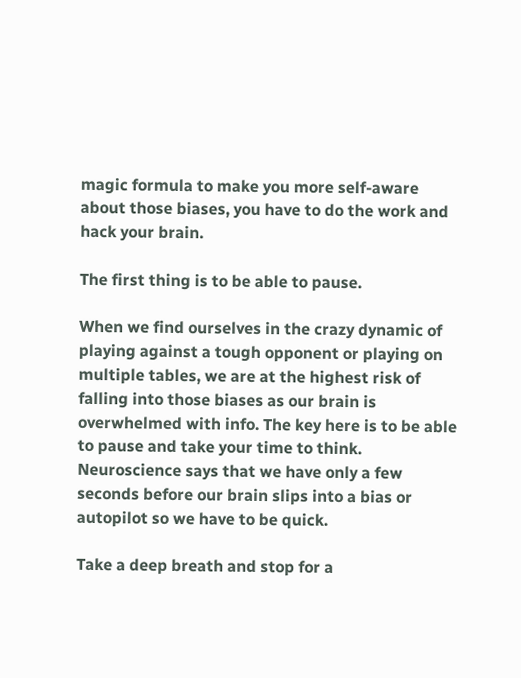magic formula to make you more self-aware about those biases, you have to do the work and hack your brain.

The first thing is to be able to pause.

When we find ourselves in the crazy dynamic of playing against a tough opponent or playing on multiple tables, we are at the highest risk of falling into those biases as our brain is overwhelmed with info. The key here is to be able to pause and take your time to think. Neuroscience says that we have only a few seconds before our brain slips into a bias or autopilot so we have to be quick.

Take a deep breath and stop for a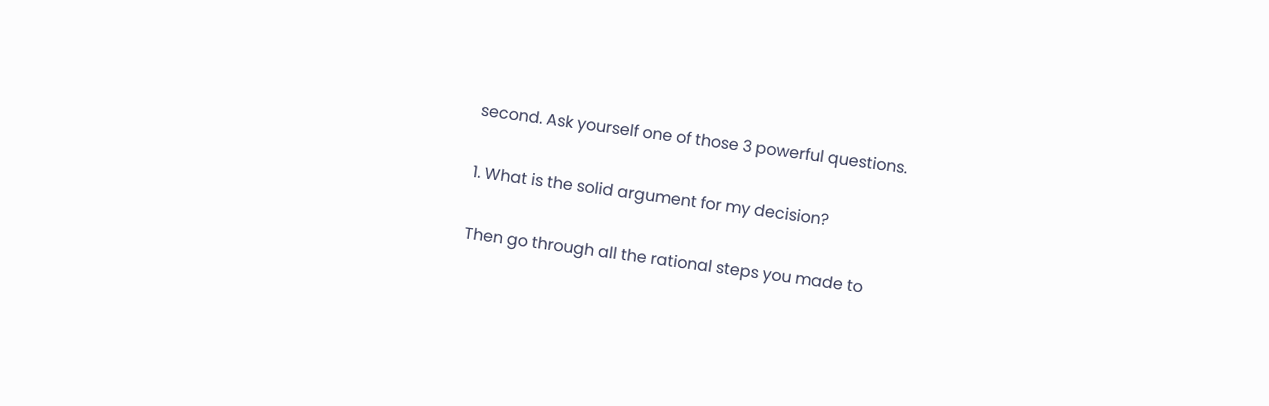second. Ask yourself one of those 3 powerful questions.

1. What is the solid argument for my decision?

Then go through all the rational steps you made to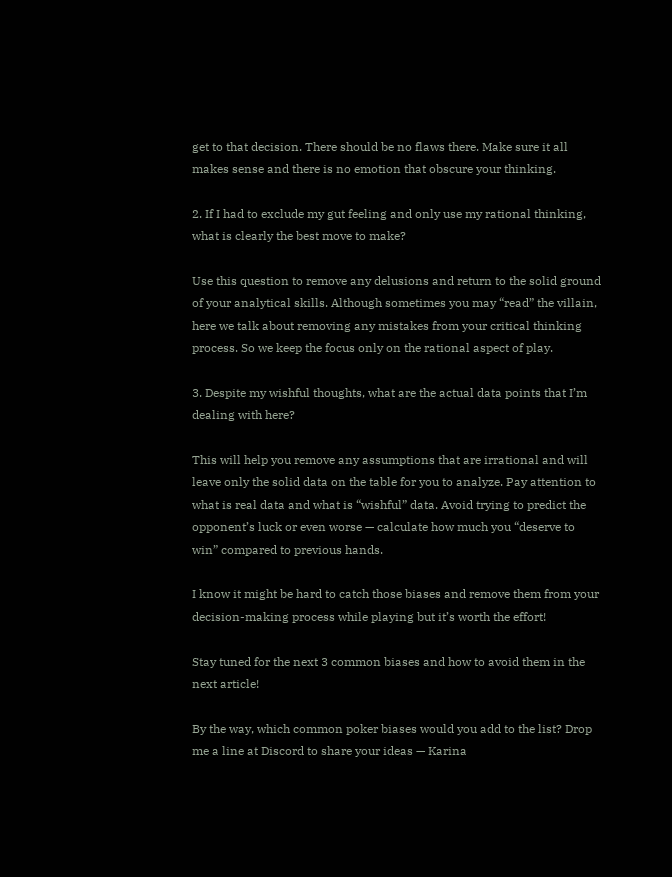get to that decision. There should be no flaws there. Make sure it all makes sense and there is no emotion that obscure your thinking.

2. If I had to exclude my gut feeling and only use my rational thinking, what is clearly the best move to make?

Use this question to remove any delusions and return to the solid ground of your analytical skills. Although sometimes you may “read” the villain, here we talk about removing any mistakes from your critical thinking process. So we keep the focus only on the rational aspect of play.

3. Despite my wishful thoughts, what are the actual data points that I’m dealing with here?

This will help you remove any assumptions that are irrational and will leave only the solid data on the table for you to analyze. Pay attention to what is real data and what is “wishful” data. Avoid trying to predict the opponent’s luck or even worse — calculate how much you “deserve to win” compared to previous hands.

I know it might be hard to catch those biases and remove them from your decision-making process while playing but it’s worth the effort!

Stay tuned for the next 3 common biases and how to avoid them in the next article!

By the way, which common poker biases would you add to the list? Drop me a line at Discord to share your ideas — Karina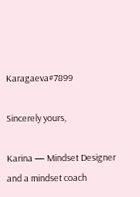Karagaeva#7899

Sincerely yours,

Karina — Mindset Designer and a mindset coach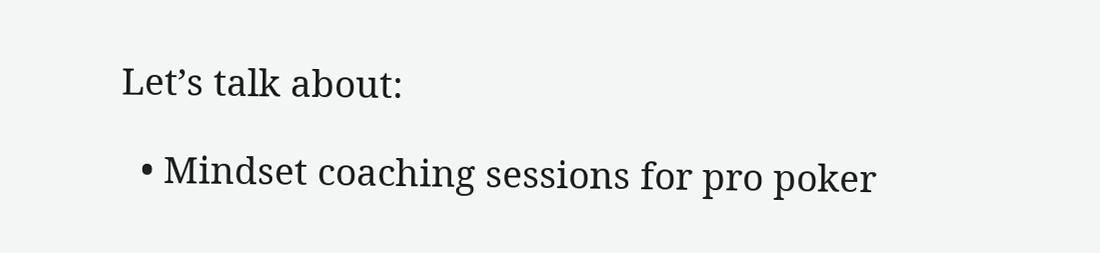Let’s talk about:

  • Mindset coaching sessions for pro poker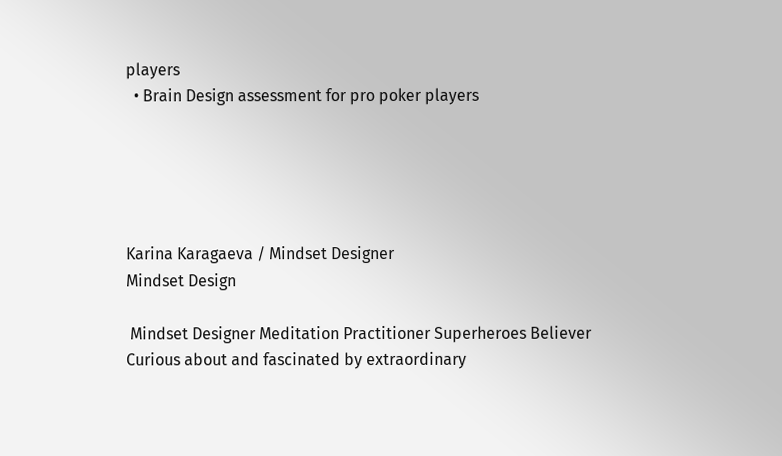players
  • Brain Design assessment for pro poker players





Karina Karagaeva / Mindset Designer
Mindset Design

 Mindset Designer Meditation Practitioner Superheroes Believer  Curious about and fascinated by extraordinary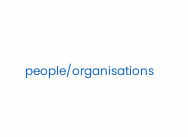people/organisations